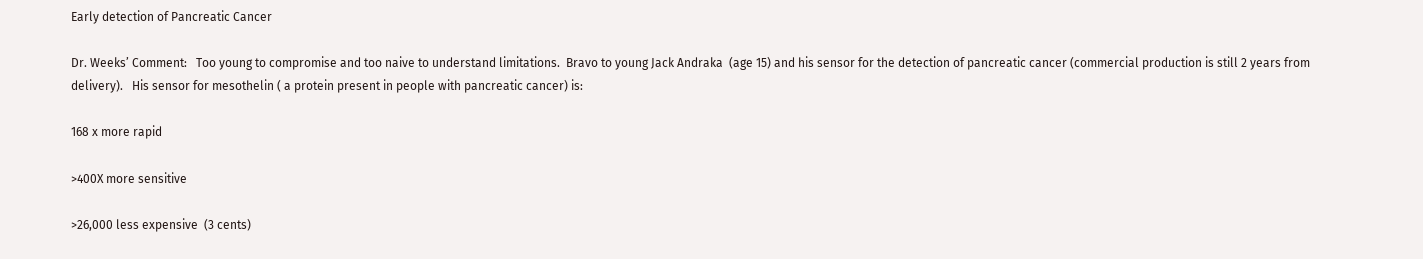Early detection of Pancreatic Cancer

Dr. Weeks’ Comment:   Too young to compromise and too naive to understand limitations.  Bravo to young Jack Andraka  (age 15) and his sensor for the detection of pancreatic cancer (commercial production is still 2 years from delivery).   His sensor for mesothelin ( a protein present in people with pancreatic cancer) is:

168 x more rapid

>400X more sensitive

>26,000 less expensive  (3 cents)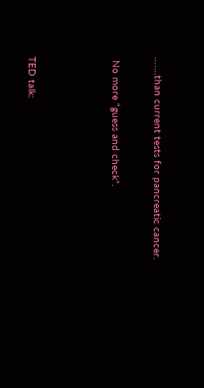…….than current tests for pancreatic cancer.

 No more “guess and check”.



TED talk: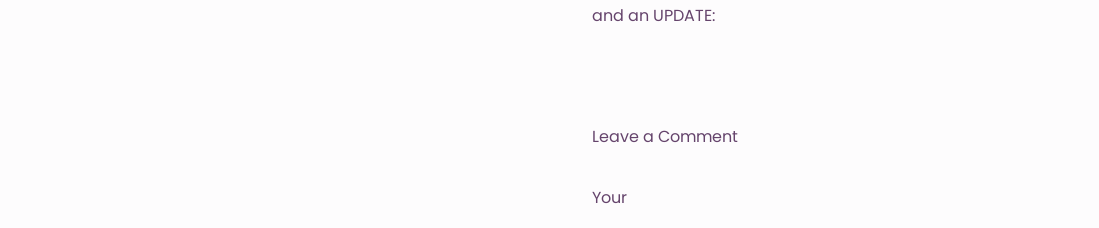and an UPDATE:



Leave a Comment

Your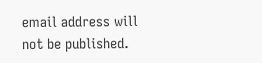email address will not be published.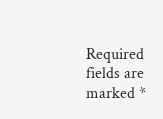Required fields are marked *